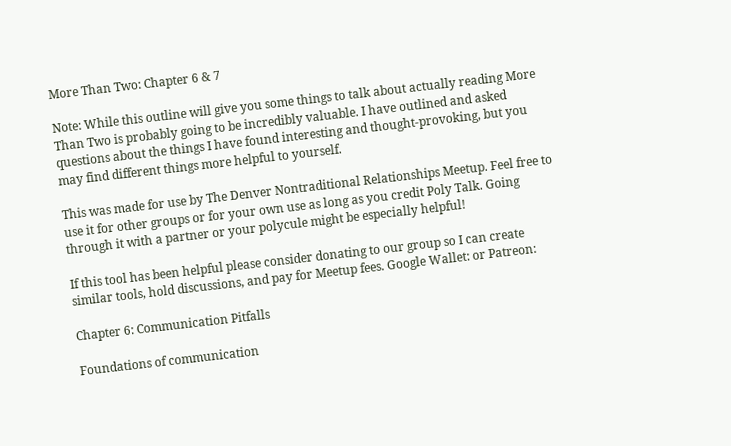More Than Two: Chapter 6 & 7

Note: While this outline will give you some things to talk about actually reading More Than Two is probably going to be incredibly valuable. I have outlined and asked questions about the things I have found interesting and thought-provoking, but you may find different things more helpful to yourself.

This was made for use by The Denver Nontraditional Relationships Meetup. Feel free to use it for other groups or for your own use as long as you credit Poly Talk. Going through it with a partner or your polycule might be especially helpful!

If this tool has been helpful please consider donating to our group so I can create similar tools, hold discussions, and pay for Meetup fees. Google Wallet: or Patreon:

Chapter 6: Communication Pitfalls

Foundations of communication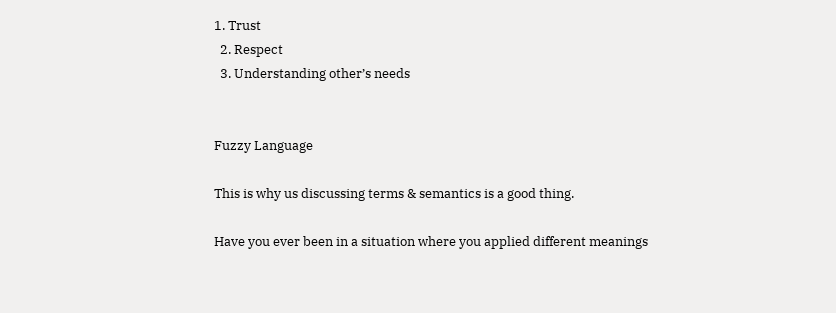1. Trust
  2. Respect
  3. Understanding other’s needs


Fuzzy Language

This is why us discussing terms & semantics is a good thing.

Have you ever been in a situation where you applied different meanings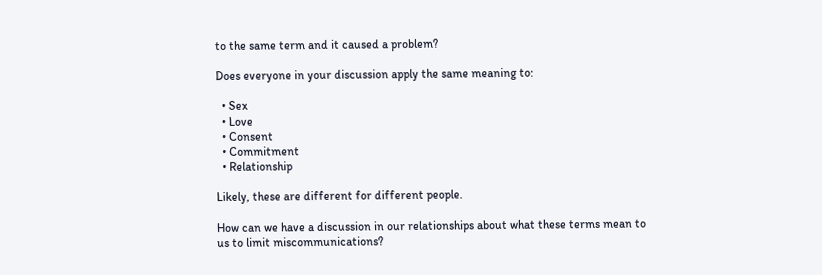to the same term and it caused a problem?

Does everyone in your discussion apply the same meaning to:

  • Sex
  • Love
  • Consent
  • Commitment
  • Relationship

Likely, these are different for different people.

How can we have a discussion in our relationships about what these terms mean to us to limit miscommunications?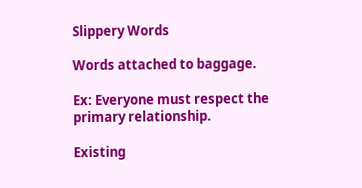Slippery Words

Words attached to baggage.

Ex: Everyone must respect the primary relationship.

Existing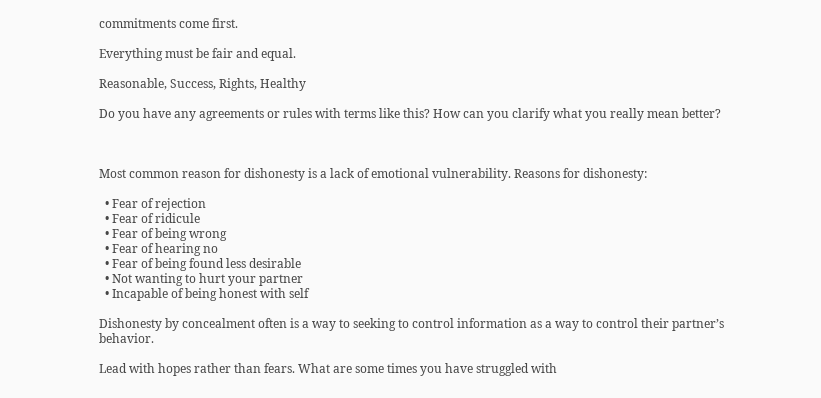commitments come first.

Everything must be fair and equal.

Reasonable, Success, Rights, Healthy

Do you have any agreements or rules with terms like this? How can you clarify what you really mean better?



Most common reason for dishonesty is a lack of emotional vulnerability. Reasons for dishonesty:

  • Fear of rejection
  • Fear of ridicule
  • Fear of being wrong
  • Fear of hearing no
  • Fear of being found less desirable
  • Not wanting to hurt your partner
  • Incapable of being honest with self

Dishonesty by concealment often is a way to seeking to control information as a way to control their partner’s behavior.

Lead with hopes rather than fears. What are some times you have struggled with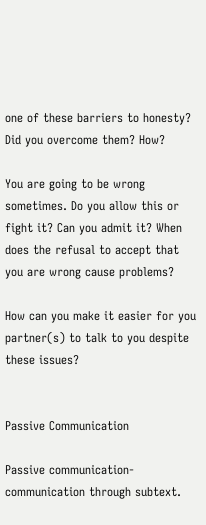one of these barriers to honesty? Did you overcome them? How?

You are going to be wrong sometimes. Do you allow this or fight it? Can you admit it? When does the refusal to accept that you are wrong cause problems?

How can you make it easier for you partner(s) to talk to you despite these issues?


Passive Communication

Passive communication- communication through subtext.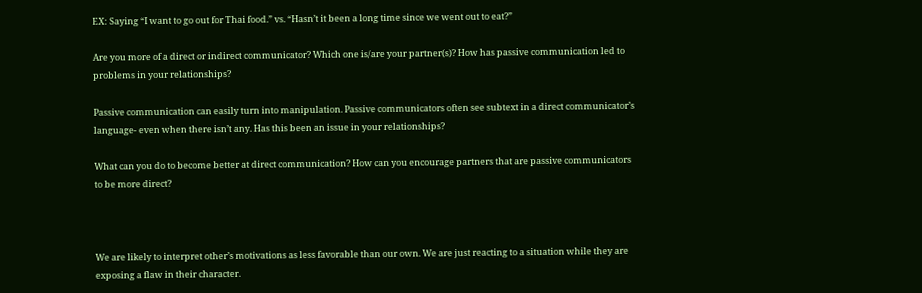EX: Saying “I want to go out for Thai food.” vs. “Hasn’t it been a long time since we went out to eat?”

Are you more of a direct or indirect communicator? Which one is/are your partner(s)? How has passive communication led to problems in your relationships?

Passive communication can easily turn into manipulation. Passive communicators often see subtext in a direct communicator’s language- even when there isn’t any. Has this been an issue in your relationships?

What can you do to become better at direct communication? How can you encourage partners that are passive communicators to be more direct?



We are likely to interpret other’s motivations as less favorable than our own. We are just reacting to a situation while they are exposing a flaw in their character.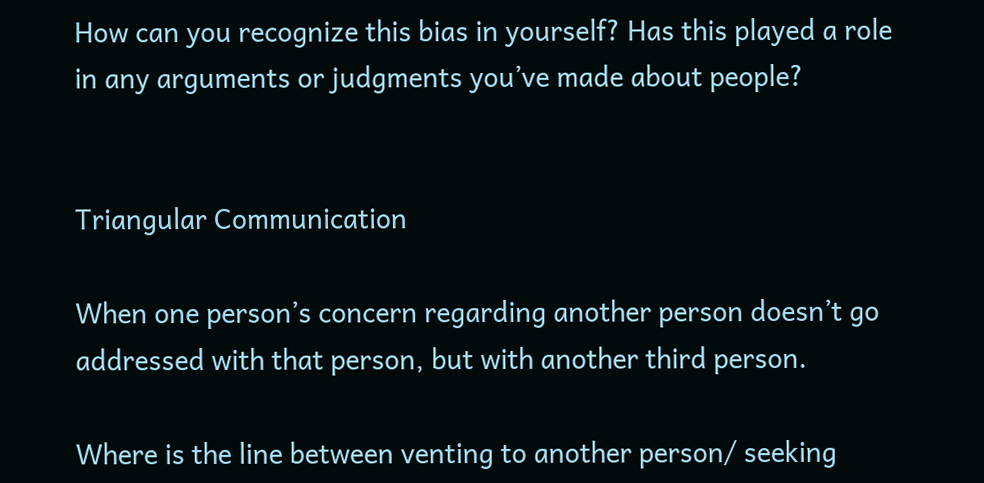How can you recognize this bias in yourself? Has this played a role in any arguments or judgments you’ve made about people?


Triangular Communication

When one person’s concern regarding another person doesn’t go addressed with that person, but with another third person.

Where is the line between venting to another person/ seeking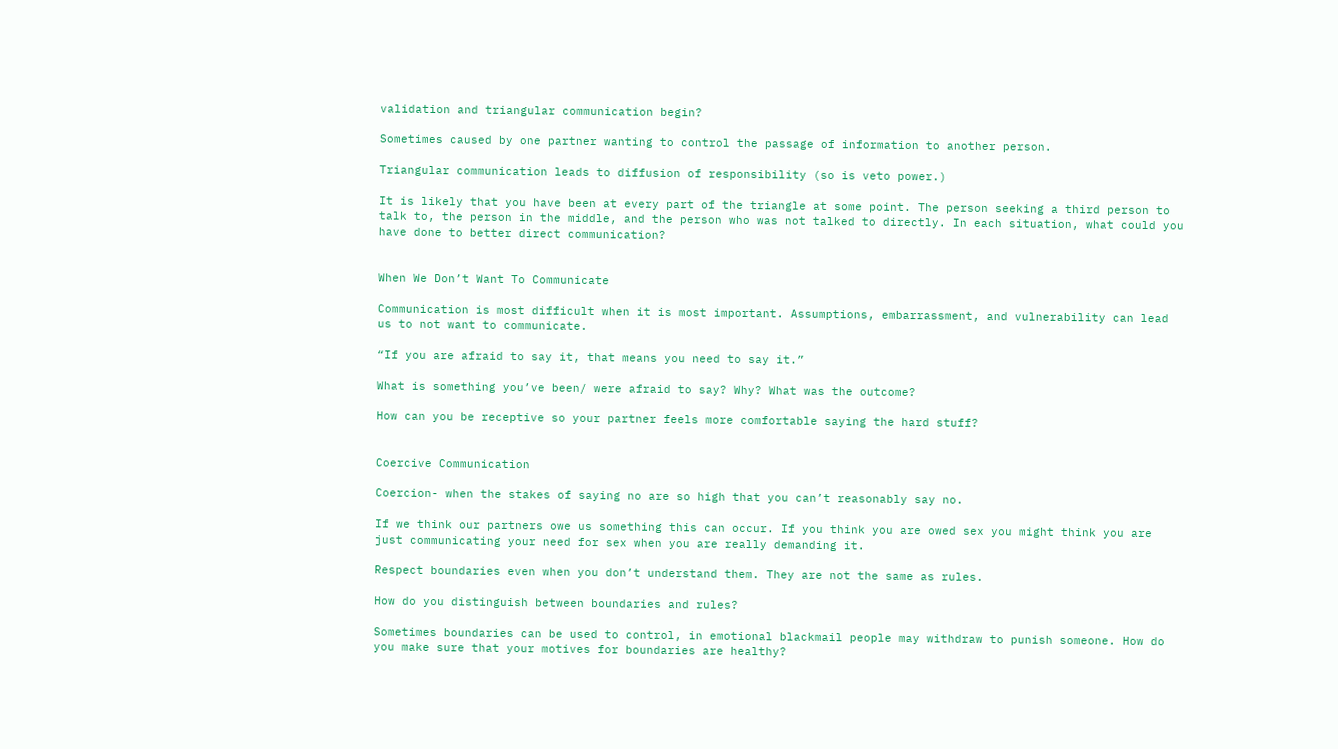validation and triangular communication begin?

Sometimes caused by one partner wanting to control the passage of information to another person.

Triangular communication leads to diffusion of responsibility (so is veto power.)

It is likely that you have been at every part of the triangle at some point. The person seeking a third person to talk to, the person in the middle, and the person who was not talked to directly. In each situation, what could you have done to better direct communication?


When We Don’t Want To Communicate

Communication is most difficult when it is most important. Assumptions, embarrassment, and vulnerability can lead us to not want to communicate.

“If you are afraid to say it, that means you need to say it.”

What is something you’ve been/ were afraid to say? Why? What was the outcome?

How can you be receptive so your partner feels more comfortable saying the hard stuff?


Coercive Communication

Coercion- when the stakes of saying no are so high that you can’t reasonably say no.

If we think our partners owe us something this can occur. If you think you are owed sex you might think you are just communicating your need for sex when you are really demanding it.

Respect boundaries even when you don’t understand them. They are not the same as rules.

How do you distinguish between boundaries and rules?

Sometimes boundaries can be used to control, in emotional blackmail people may withdraw to punish someone. How do you make sure that your motives for boundaries are healthy?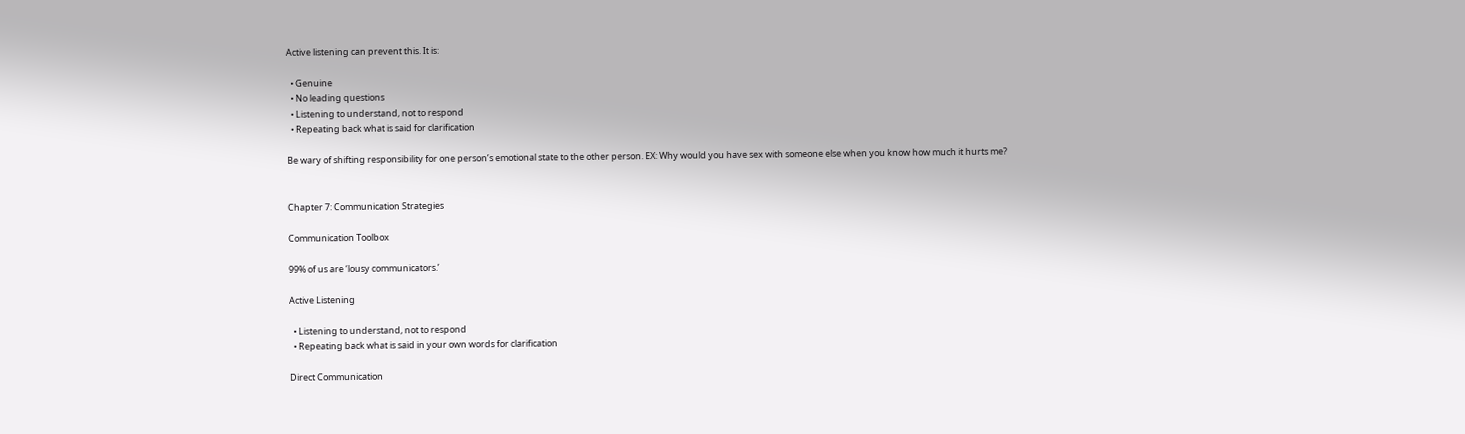Active listening can prevent this. It is:

  • Genuine
  • No leading questions
  • Listening to understand, not to respond
  • Repeating back what is said for clarification

Be wary of shifting responsibility for one person’s emotional state to the other person. EX: Why would you have sex with someone else when you know how much it hurts me?


Chapter 7: Communication Strategies

Communication Toolbox

99% of us are ‘lousy communicators.’

Active Listening

  • Listening to understand, not to respond
  • Repeating back what is said in your own words for clarification

Direct Communication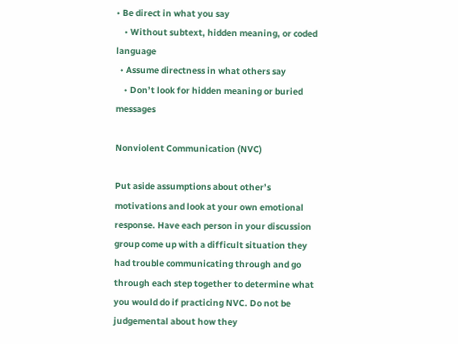• Be direct in what you say
    • Without subtext, hidden meaning, or coded language
  • Assume directness in what others say
    • Don’t look for hidden meaning or buried messages

Nonviolent Communication (NVC)

Put aside assumptions about other’s motivations and look at your own emotional response. Have each person in your discussion group come up with a difficult situation they had trouble communicating through and go through each step together to determine what you would do if practicing NVC. Do not be judgemental about how they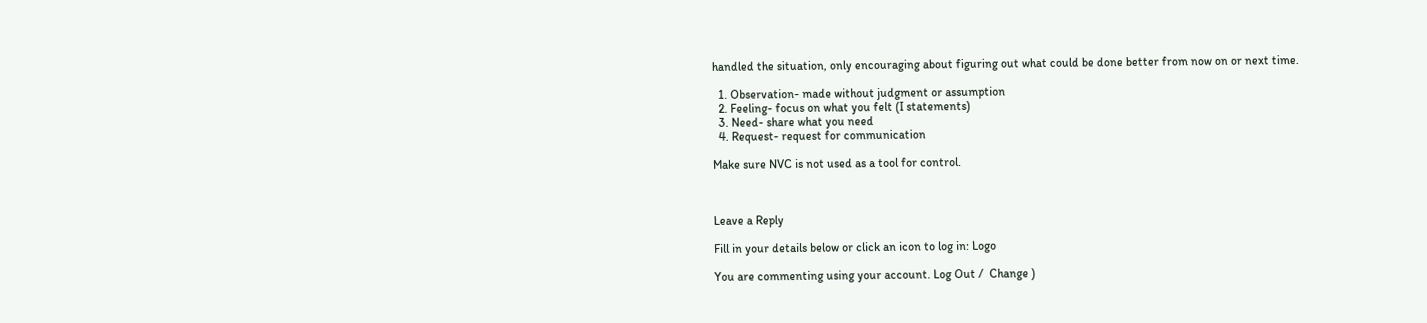handled the situation, only encouraging about figuring out what could be done better from now on or next time.

  1. Observation- made without judgment or assumption
  2. Feeling- focus on what you felt (I statements)
  3. Need- share what you need
  4. Request- request for communication

Make sure NVC is not used as a tool for control.



Leave a Reply

Fill in your details below or click an icon to log in: Logo

You are commenting using your account. Log Out /  Change )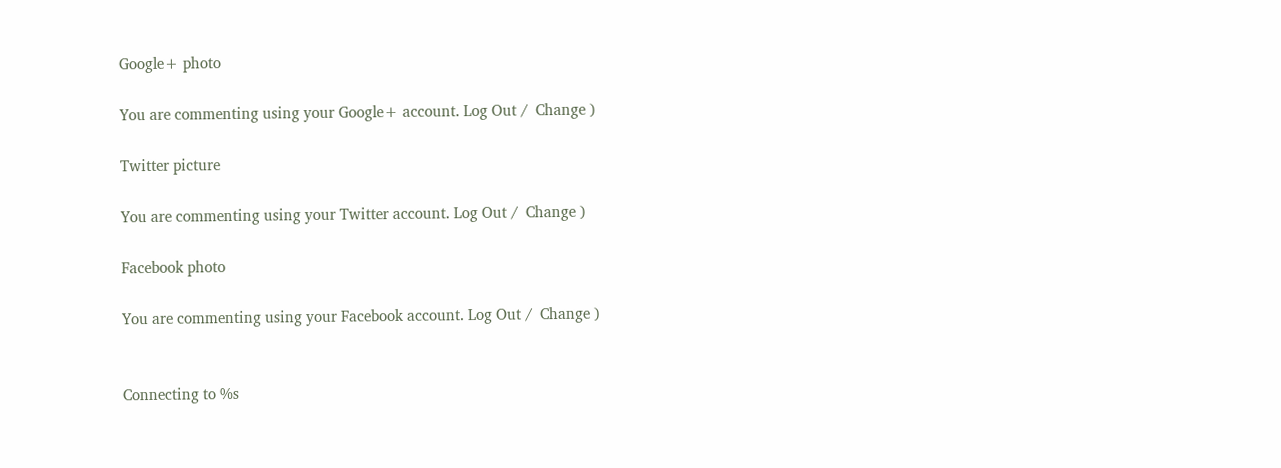Google+ photo

You are commenting using your Google+ account. Log Out /  Change )

Twitter picture

You are commenting using your Twitter account. Log Out /  Change )

Facebook photo

You are commenting using your Facebook account. Log Out /  Change )


Connecting to %s